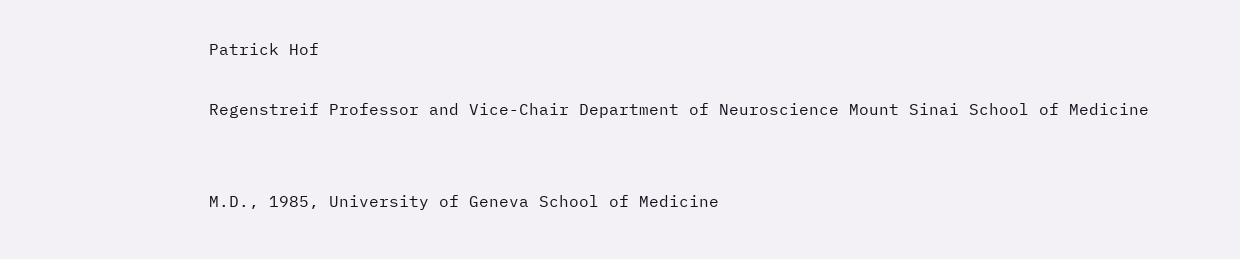Patrick Hof

Regenstreif Professor and Vice-Chair Department of Neuroscience Mount Sinai School of Medicine


M.D., 1985, University of Geneva School of Medicine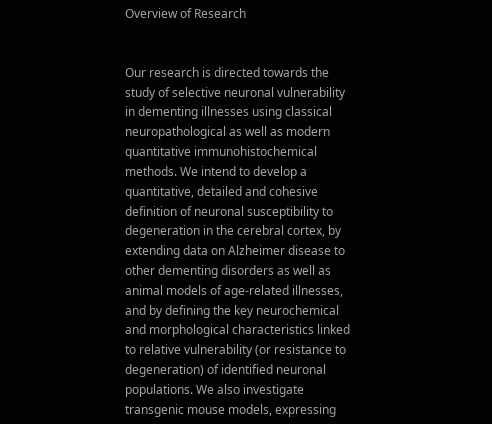Overview of Research


Our research is directed towards the study of selective neuronal vulnerability in dementing illnesses using classical neuropathological as well as modern quantitative immunohistochemical methods. We intend to develop a quantitative, detailed and cohesive definition of neuronal susceptibility to degeneration in the cerebral cortex, by extending data on Alzheimer disease to other dementing disorders as well as animal models of age-related illnesses, and by defining the key neurochemical and morphological characteristics linked to relative vulnerability (or resistance to degeneration) of identified neuronal populations. We also investigate transgenic mouse models, expressing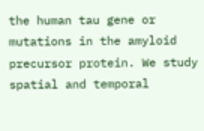the human tau gene or mutations in the amyloid precursor protein. We study spatial and temporal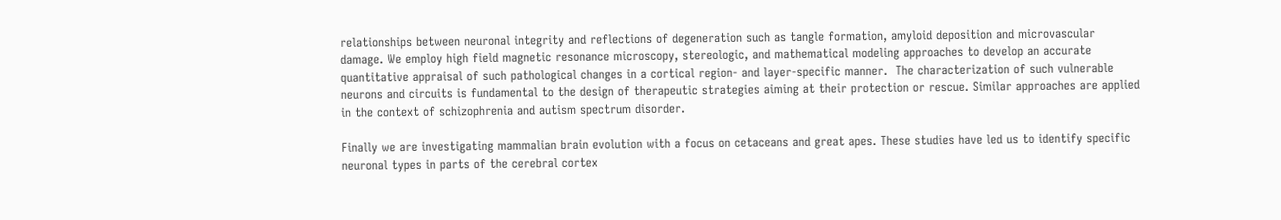relationships between neuronal integrity and reflections of degeneration such as tangle formation, amyloid deposition and microvascular damage. We employ high field magnetic resonance microscopy, stereologic, and mathematical modeling approaches to develop an accurate quantitative appraisal of such pathological changes in a cortical region- and layer-specific manner.  The characterization of such vulnerable neurons and circuits is fundamental to the design of therapeutic strategies aiming at their protection or rescue. Similar approaches are applied in the context of schizophrenia and autism spectrum disorder.

Finally we are investigating mammalian brain evolution with a focus on cetaceans and great apes. These studies have led us to identify specific neuronal types in parts of the cerebral cortex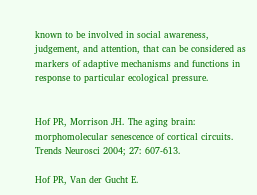known to be involved in social awareness, judgement, and attention, that can be considered as markers of adaptive mechanisms and functions in response to particular ecological pressure.


Hof PR, Morrison JH. The aging brain: morphomolecular senescence of cortical circuits. Trends Neurosci 2004; 27: 607-613.

Hof PR, Van der Gucht E.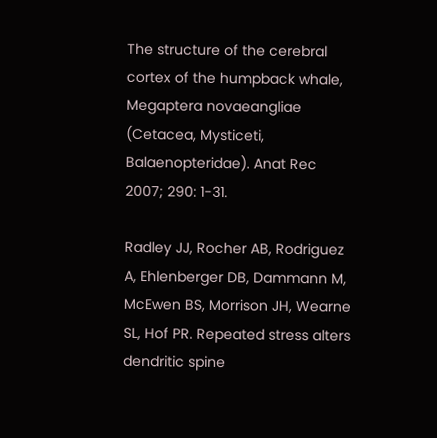The structure of the cerebral cortex of the humpback whale, Megaptera novaeangliae (Cetacea, Mysticeti, Balaenopteridae). Anat Rec 2007; 290: 1-31.

Radley JJ, Rocher AB, Rodriguez A, Ehlenberger DB, Dammann M, McEwen BS, Morrison JH, Wearne SL, Hof PR. Repeated stress alters dendritic spine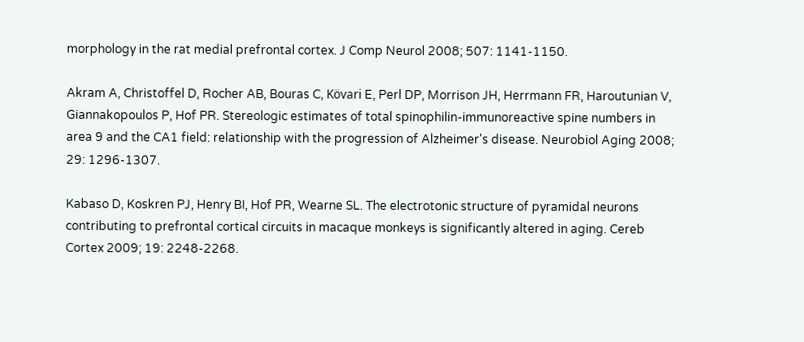morphology in the rat medial prefrontal cortex. J Comp Neurol 2008; 507: 1141-1150.

Akram A, Christoffel D, Rocher AB, Bouras C, Kövari E, Perl DP, Morrison JH, Herrmann FR, Haroutunian V, Giannakopoulos P, Hof PR. Stereologic estimates of total spinophilin-immunoreactive spine numbers in area 9 and the CA1 field: relationship with the progression of Alzheimer's disease. Neurobiol Aging 2008; 29: 1296-1307.

Kabaso D, Koskren PJ, Henry BI, Hof PR, Wearne SL. The electrotonic structure of pyramidal neurons contributing to prefrontal cortical circuits in macaque monkeys is significantly altered in aging. Cereb Cortex 2009; 19: 2248-2268.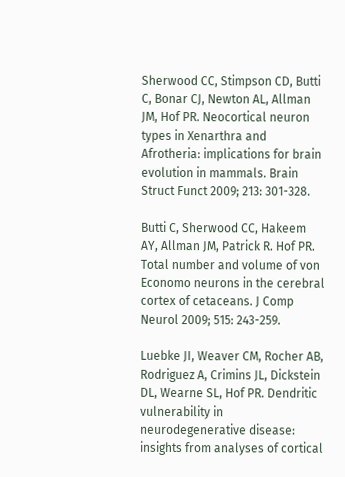Sherwood CC, Stimpson CD, Butti C, Bonar CJ, Newton AL, Allman JM, Hof PR. Neocortical neuron types in Xenarthra and Afrotheria: implications for brain evolution in mammals. Brain Struct Funct 2009; 213: 301-328.

Butti C, Sherwood CC, Hakeem AY, Allman JM, Patrick R. Hof PR. Total number and volume of von Economo neurons in the cerebral cortex of cetaceans. J Comp Neurol 2009; 515: 243-259.

Luebke JI, Weaver CM, Rocher AB, Rodriguez A, Crimins JL, Dickstein DL, Wearne SL, Hof PR. Dendritic vulnerability in neurodegenerative disease: insights from analyses of cortical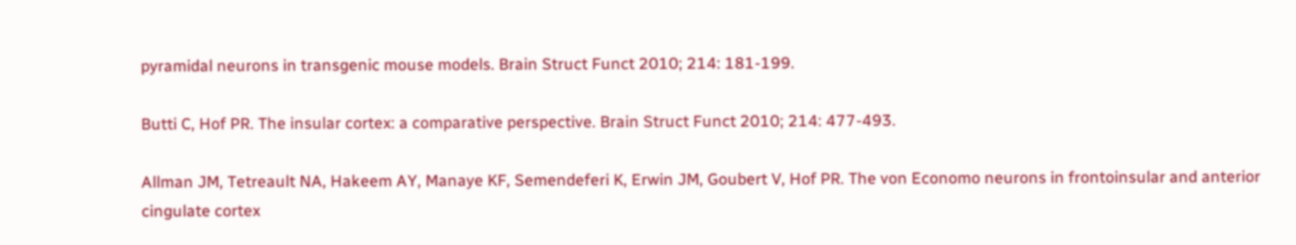pyramidal neurons in transgenic mouse models. Brain Struct Funct 2010; 214: 181-199.

Butti C, Hof PR. The insular cortex: a comparative perspective. Brain Struct Funct 2010; 214: 477-493.

Allman JM, Tetreault NA, Hakeem AY, Manaye KF, Semendeferi K, Erwin JM, Goubert V, Hof PR. The von Economo neurons in frontoinsular and anterior cingulate cortex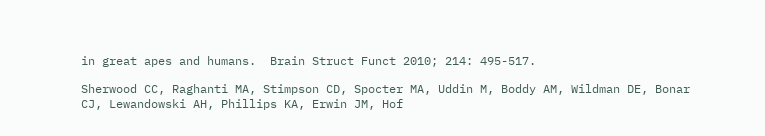in great apes and humans.  Brain Struct Funct 2010; 214: 495-517.

Sherwood CC, Raghanti MA, Stimpson CD, Spocter MA, Uddin M, Boddy AM, Wildman DE, Bonar CJ, Lewandowski AH, Phillips KA, Erwin JM, Hof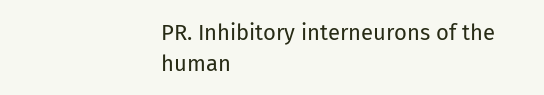PR. Inhibitory interneurons of the human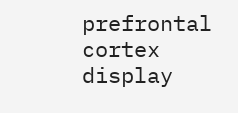prefrontal cortex display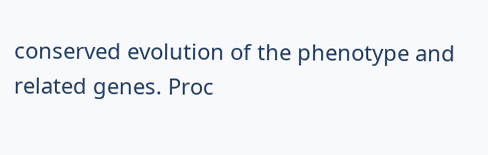conserved evolution of the phenotype and related genes. Proc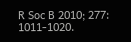R Soc B 2010; 277: 1011-1020.